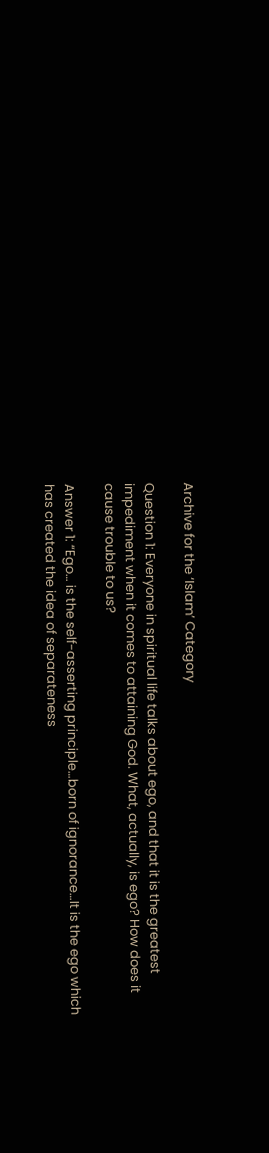Archive for the ‘Islam’ Category

Question 1: Everyone in spiritual life talks about ego, and that it is the greatest impediment when it comes to attaining God. What, actually, is ego? How does it cause trouble to us?

Answer 1: “Ego… is the self-asserting principle…born of ignorance…It is the ego which has created the idea of separateness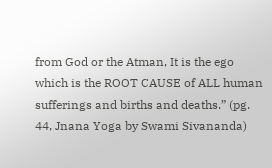from God or the Atman, It is the ego which is the ROOT CAUSE of ALL human sufferings and births and deaths.” (pg. 44, Jnana Yoga by Swami Sivananda)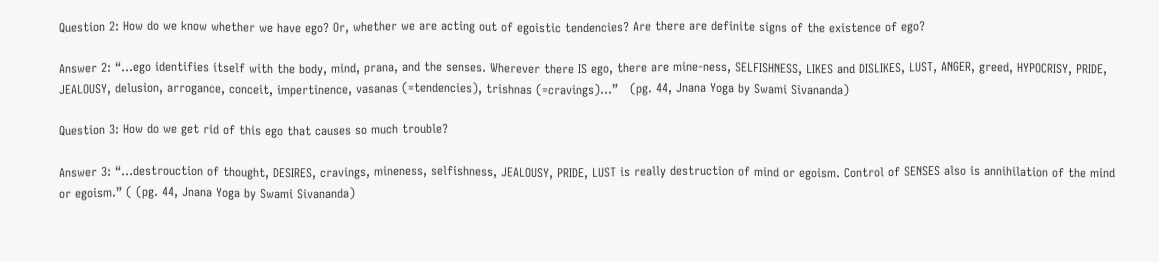Question 2: How do we know whether we have ego? Or, whether we are acting out of egoistic tendencies? Are there are definite signs of the existence of ego?

Answer 2: “…ego identifies itself with the body, mind, prana, and the senses. Wherever there IS ego, there are mine-ness, SELFISHNESS, LIKES and DISLIKES, LUST, ANGER, greed, HYPOCRISY, PRIDE, JEALOUSY, delusion, arrogance, conceit, impertinence, vasanas (=tendencies), trishnas (=cravings)…”   (pg. 44, Jnana Yoga by Swami Sivananda)

Question 3: How do we get rid of this ego that causes so much trouble?

Answer 3: “…destrouction of thought, DESIRES, cravings, mineness, selfishness, JEALOUSY, PRIDE, LUST is really destruction of mind or egoism. Control of SENSES also is annihilation of the mind or egoism.” ( (pg. 44, Jnana Yoga by Swami Sivananda)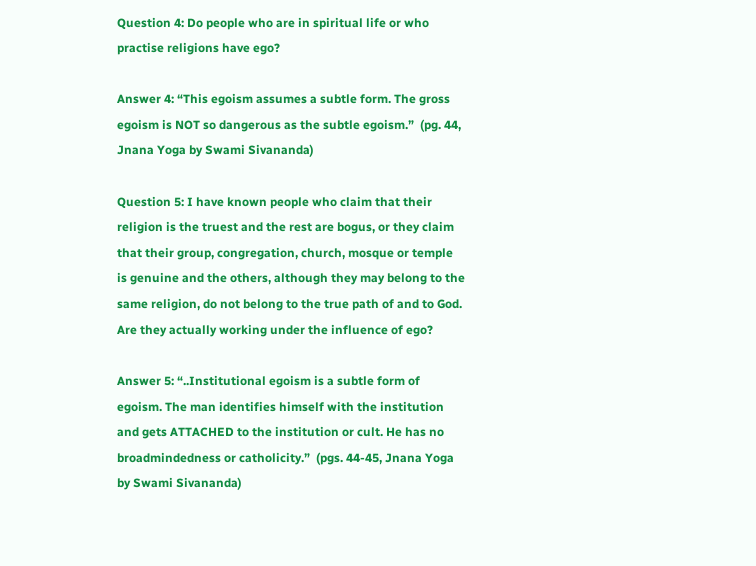Question 4: Do people who are in spiritual life or who practise religions have ego?

Answer 4: “This egoism assumes a subtle form. The gross egoism is NOT so dangerous as the subtle egoism.”  (pg. 44, Jnana Yoga by Swami Sivananda)

Question 5: I have known people who claim that their religion is the truest and the rest are bogus, or they claim that their group, congregation, church, mosque or temple is genuine and the others, although they may belong to the same religion, do not belong to the true path of and to God. Are they actually working under the influence of ego?

Answer 5: “..Institutional egoism is a subtle form of egoism. The man identifies himself with the institution and gets ATTACHED to the institution or cult. He has no broadmindedness or catholicity.”  (pgs. 44-45, Jnana Yoga by Swami Sivananda)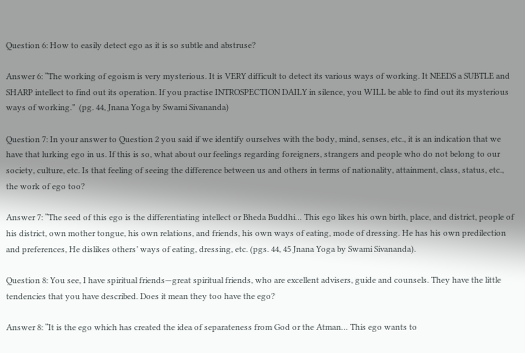Question 6: How to easily detect ego as it is so subtle and abstruse?

Answer 6: “The working of egoism is very mysterious. It is VERY difficult to detect its various ways of working. It NEEDS a SUBTLE and SHARP intellect to find out its operation. If you practise INTROSPECTION DAILY in silence, you WILL be able to find out its mysterious ways of working.”  (pg. 44, Jnana Yoga by Swami Sivananda)

Question 7: In your answer to Question 2 you said if we identify ourselves with the body, mind, senses, etc., it is an indication that we have that lurking ego in us. If this is so, what about our feelings regarding foreigners, strangers and people who do not belong to our society, culture, etc. Is that feeling of seeing the difference between us and others in terms of nationality, attainment, class, status, etc., the work of ego too?

Answer 7: “The seed of this ego is the differentiating intellect or Bheda Buddhi… This ego likes his own birth, place, and district, people of his district, own mother tongue, his own relations, and friends, his own ways of eating, mode of dressing. He has his own predilection and preferences, He dislikes others’ ways of eating, dressing, etc. (pgs. 44, 45 Jnana Yoga by Swami Sivananda).

Question 8: You see, I have spiritual friends—great spiritual friends, who are excellent advisers, guide and counsels. They have the little tendencies that you have described. Does it mean they too have the ego?

Answer 8: “It is the ego which has created the idea of separateness from God or the Atman… This ego wants to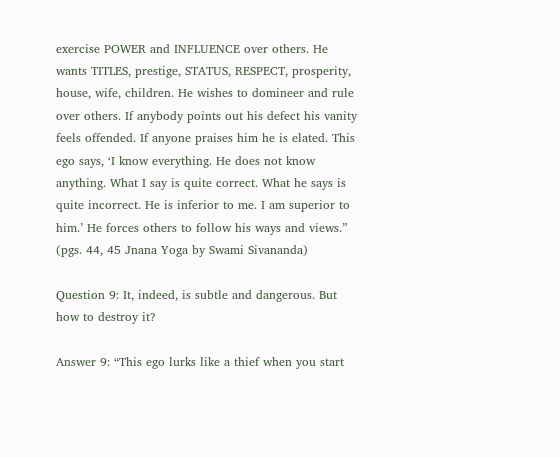exercise POWER and INFLUENCE over others. He wants TITLES, prestige, STATUS, RESPECT, prosperity, house, wife, children. He wishes to domineer and rule over others. If anybody points out his defect his vanity feels offended. If anyone praises him he is elated. This ego says, ‘I know everything. He does not know anything. What I say is quite correct. What he says is quite incorrect. He is inferior to me. I am superior to him.’ He forces others to follow his ways and views.”  (pgs. 44, 45 Jnana Yoga by Swami Sivananda)

Question 9: It, indeed, is subtle and dangerous. But how to destroy it?

Answer 9: “This ego lurks like a thief when you start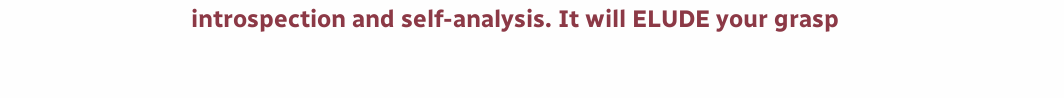introspection and self-analysis. It will ELUDE your grasp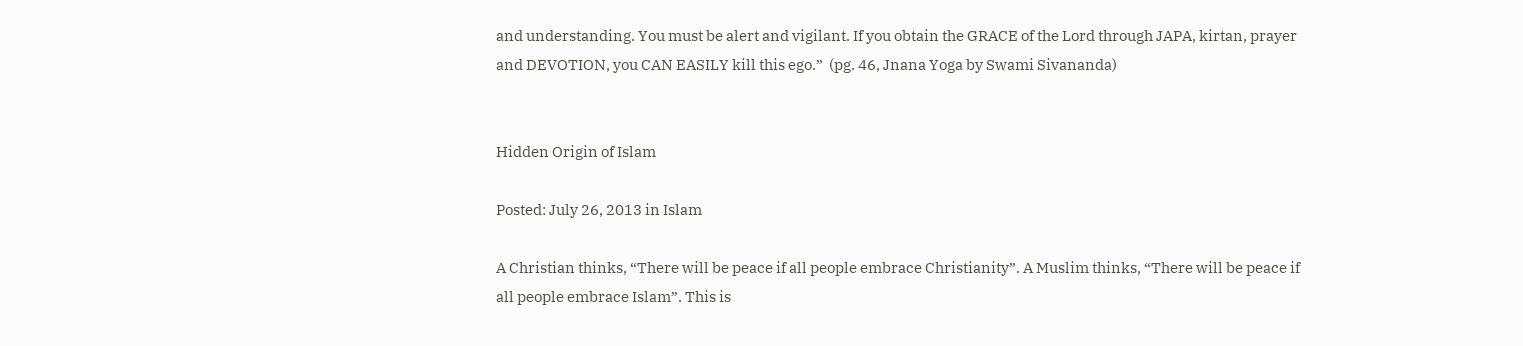and understanding. You must be alert and vigilant. If you obtain the GRACE of the Lord through JAPA, kirtan, prayer and DEVOTION, you CAN EASILY kill this ego.”  (pg. 46, Jnana Yoga by Swami Sivananda)


Hidden Origin of Islam

Posted: July 26, 2013 in Islam

A Christian thinks, “There will be peace if all people embrace Christianity”. A Muslim thinks, “There will be peace if all people embrace Islam”. This is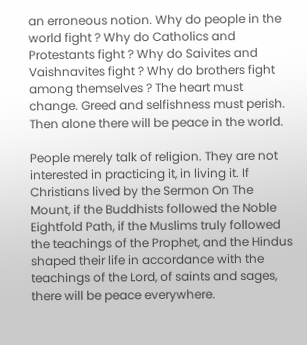an erroneous notion. Why do people in the world fight ? Why do Catholics and Protestants fight ? Why do Saivites and Vaishnavites fight ? Why do brothers fight among themselves ? The heart must change. Greed and selfishness must perish. Then alone there will be peace in the world.

People merely talk of religion. They are not interested in practicing it, in living it. If Christians lived by the Sermon On The Mount, if the Buddhists followed the Noble Eightfold Path, if the Muslims truly followed the teachings of the Prophet, and the Hindus shaped their life in accordance with the teachings of the Lord, of saints and sages, there will be peace everywhere.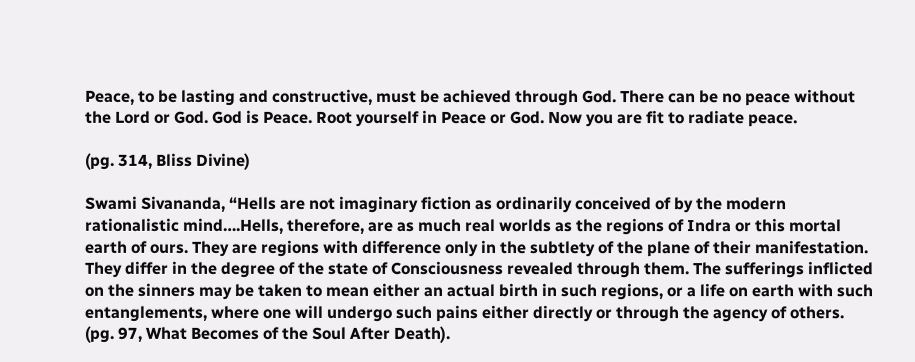Peace, to be lasting and constructive, must be achieved through God. There can be no peace without the Lord or God. God is Peace. Root yourself in Peace or God. Now you are fit to radiate peace.

(pg. 314, Bliss Divine)

Swami Sivananda, “Hells are not imaginary fiction as ordinarily conceived of by the modern rationalistic mind….Hells, therefore, are as much real worlds as the regions of Indra or this mortal earth of ours. They are regions with difference only in the subtlety of the plane of their manifestation. They differ in the degree of the state of Consciousness revealed through them. The sufferings inflicted on the sinners may be taken to mean either an actual birth in such regions, or a life on earth with such entanglements, where one will undergo such pains either directly or through the agency of others. (pg. 97, What Becomes of the Soul After Death).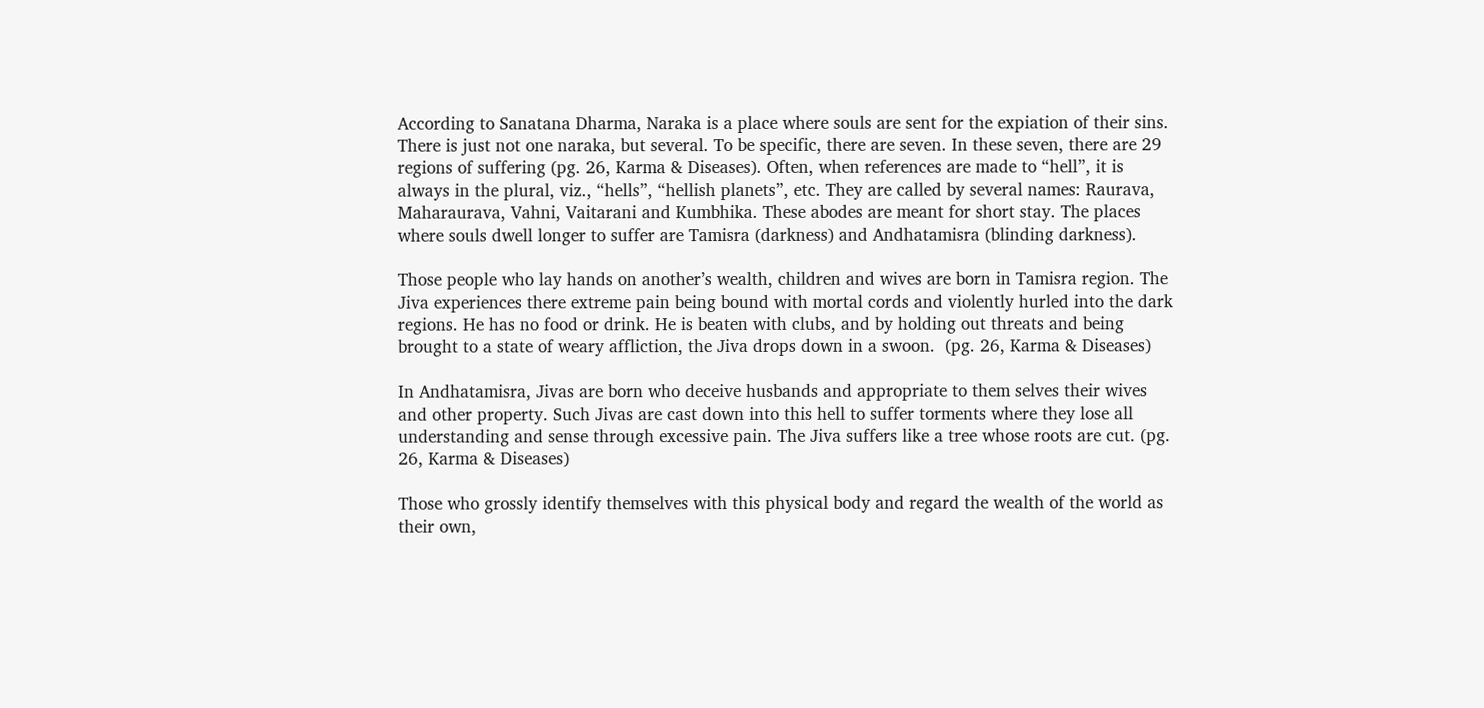According to Sanatana Dharma, Naraka is a place where souls are sent for the expiation of their sins. There is just not one naraka, but several. To be specific, there are seven. In these seven, there are 29 regions of suffering (pg. 26, Karma & Diseases). Often, when references are made to “hell”, it is always in the plural, viz., “hells”, “hellish planets”, etc. They are called by several names: Raurava, Maharaurava, Vahni, Vaitarani and Kumbhika. These abodes are meant for short stay. The places where souls dwell longer to suffer are Tamisra (darkness) and Andhatamisra (blinding darkness).

Those people who lay hands on another’s wealth, children and wives are born in Tamisra region. The Jiva experiences there extreme pain being bound with mortal cords and violently hurled into the dark regions. He has no food or drink. He is beaten with clubs, and by holding out threats and being brought to a state of weary affliction, the Jiva drops down in a swoon.  (pg. 26, Karma & Diseases)

In Andhatamisra, Jivas are born who deceive husbands and appropriate to them selves their wives and other property. Such Jivas are cast down into this hell to suffer torments where they lose all understanding and sense through excessive pain. The Jiva suffers like a tree whose roots are cut. (pg. 26, Karma & Diseases)

Those who grossly identify themselves with this physical body and regard the wealth of the world as their own,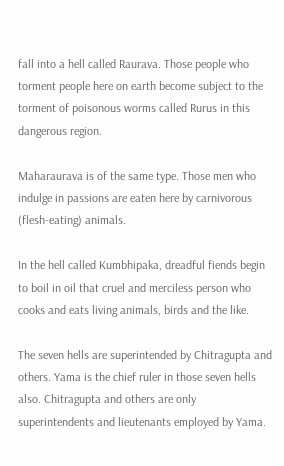fall into a hell called Raurava. Those people who torment people here on earth become subject to the torment of poisonous worms called Rurus in this dangerous region.

Maharaurava is of the same type. Those men who indulge in passions are eaten here by carnivorous (flesh-eating) animals.

In the hell called Kumbhipaka, dreadful fiends begin to boil in oil that cruel and merciless person who cooks and eats living animals, birds and the like.

The seven hells are superintended by Chitragupta and others. Yama is the chief ruler in those seven hells also. Chitragupta and others are only superintendents and lieutenants employed by Yama.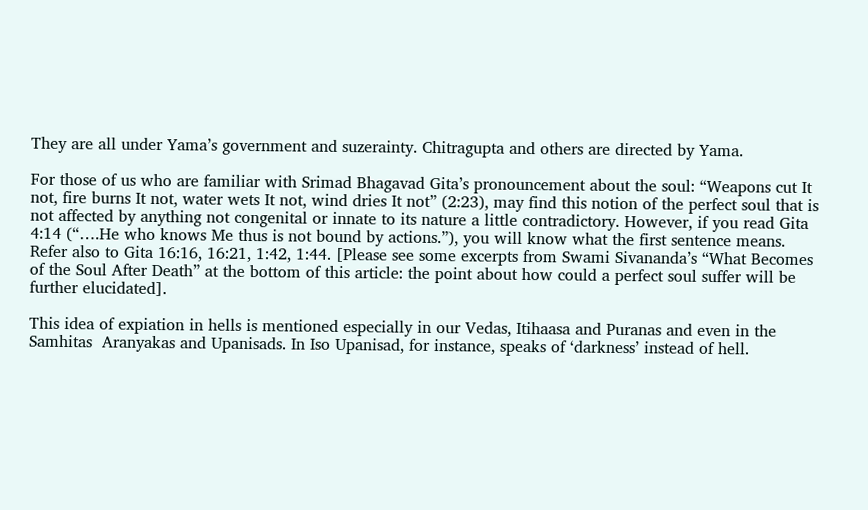They are all under Yama’s government and suzerainty. Chitragupta and others are directed by Yama.

For those of us who are familiar with Srimad Bhagavad Gita’s pronouncement about the soul: “Weapons cut It not, fire burns It not, water wets It not, wind dries It not” (2:23), may find this notion of the perfect soul that is not affected by anything not congenital or innate to its nature a little contradictory. However, if you read Gita 4:14 (“….He who knows Me thus is not bound by actions.”), you will know what the first sentence means. Refer also to Gita 16:16, 16:21, 1:42, 1:44. [Please see some excerpts from Swami Sivananda’s “What Becomes of the Soul After Death” at the bottom of this article: the point about how could a perfect soul suffer will be further elucidated].

This idea of expiation in hells is mentioned especially in our Vedas, Itihaasa and Puranas and even in the Samhitas  Aranyakas and Upanisads. In Iso Upanisad, for instance, speaks of ‘darkness’ instead of hell.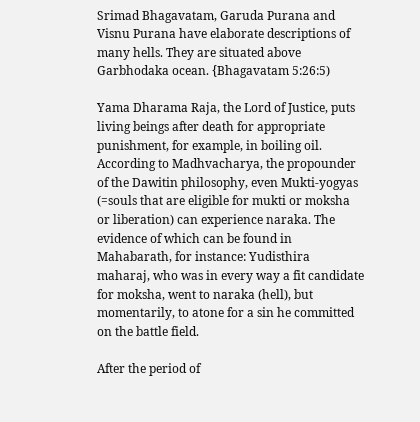Srimad Bhagavatam, Garuda Purana and Visnu Purana have elaborate descriptions of many hells. They are situated above Garbhodaka ocean. {Bhagavatam 5:26:5)

Yama Dharama Raja, the Lord of Justice, puts living beings after death for appropriate punishment, for example, in boiling oil. According to Madhvacharya, the propounder of the Dawitin philosophy, even Mukti-yogyas (=souls that are eligible for mukti or moksha or liberation) can experience naraka. The evidence of which can be found in Mahabarath, for instance: Yudisthira maharaj, who was in every way a fit candidate for moksha, went to naraka (hell), but momentarily, to atone for a sin he committed on the battle field.

After the period of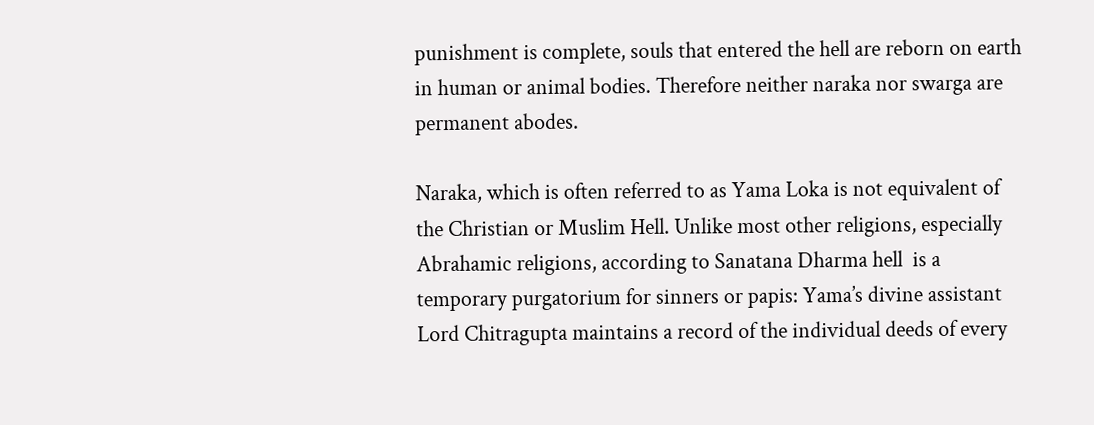punishment is complete, souls that entered the hell are reborn on earth in human or animal bodies. Therefore neither naraka nor swarga are permanent abodes.

Naraka, which is often referred to as Yama Loka is not equivalent of the Christian or Muslim Hell. Unlike most other religions, especially Abrahamic religions, according to Sanatana Dharma hell  is a temporary purgatorium for sinners or papis: Yama’s divine assistant Lord Chitragupta maintains a record of the individual deeds of every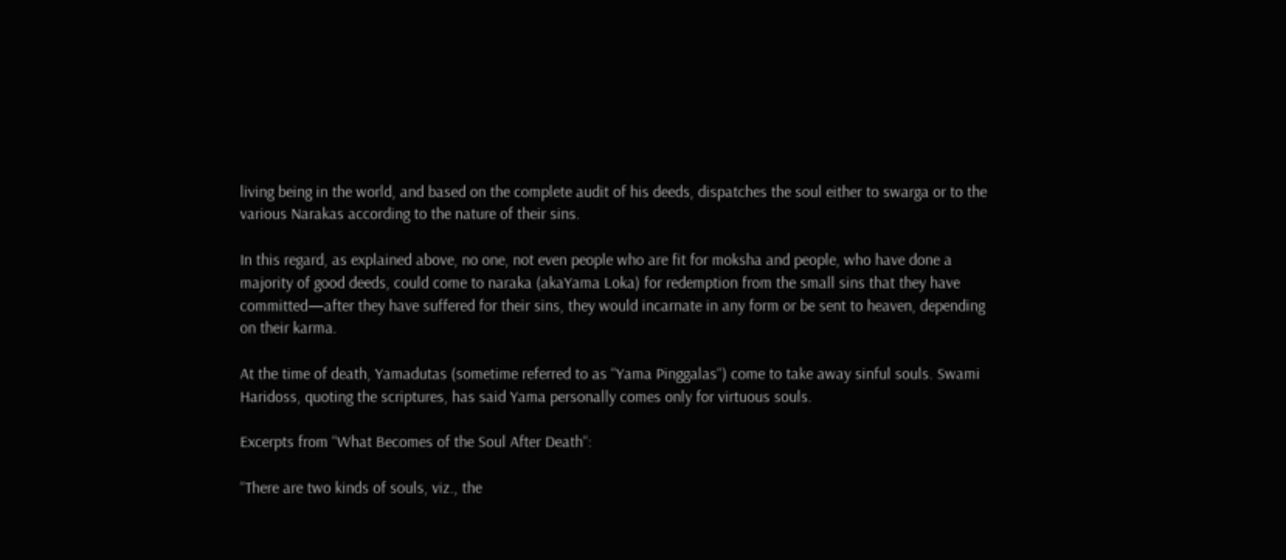living being in the world, and based on the complete audit of his deeds, dispatches the soul either to swarga or to the various Narakas according to the nature of their sins.

In this regard, as explained above, no one, not even people who are fit for moksha and people, who have done a majority of good deeds, could come to naraka (akaYama Loka) for redemption from the small sins that they have committed—after they have suffered for their sins, they would incarnate in any form or be sent to heaven, depending on their karma.

At the time of death, Yamadutas (sometime referred to as “Yama Pinggalas“) come to take away sinful souls. Swami Haridoss, quoting the scriptures, has said Yama personally comes only for virtuous souls.

Excerpts from “What Becomes of the Soul After Death“:

“There are two kinds of souls, viz., the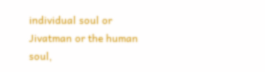individual soul or Jivatman or the human soul,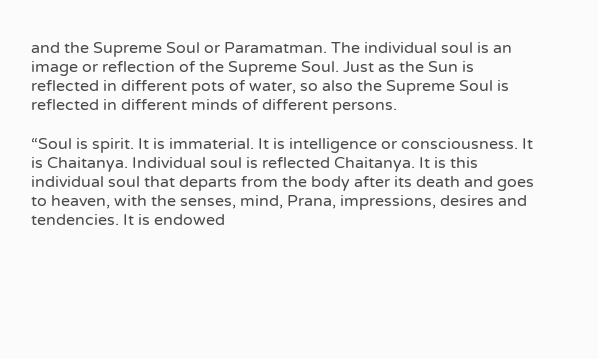and the Supreme Soul or Paramatman. The individual soul is an image or reflection of the Supreme Soul. Just as the Sun is reflected in different pots of water, so also the Supreme Soul is reflected in different minds of different persons.

“Soul is spirit. It is immaterial. It is intelligence or consciousness. It is Chaitanya. Individual soul is reflected Chaitanya. It is this individual soul that departs from the body after its death and goes to heaven, with the senses, mind, Prana, impressions, desires and tendencies. It is endowed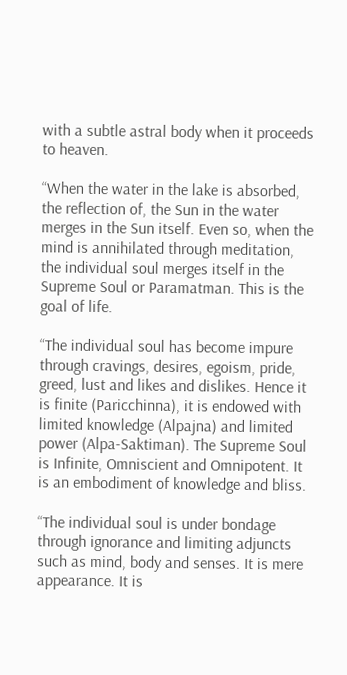with a subtle astral body when it proceeds to heaven.

“When the water in the lake is absorbed, the reflection of, the Sun in the water merges in the Sun itself. Even so, when the mind is annihilated through meditation, the individual soul merges itself in the Supreme Soul or Paramatman. This is the goal of life.

“The individual soul has become impure through cravings, desires, egoism, pride, greed, lust and likes and dislikes. Hence it is finite (Paricchinna), it is endowed with limited knowledge (Alpajna) and limited power (Alpa-Saktiman). The Supreme Soul is Infinite, Omniscient and Omnipotent. It is an embodiment of knowledge and bliss.

“The individual soul is under bondage through ignorance and limiting adjuncts such as mind, body and senses. It is mere appearance. It is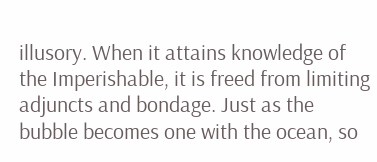illusory. When it attains knowledge of the Imperishable, it is freed from limiting adjuncts and bondage. Just as the bubble becomes one with the ocean, so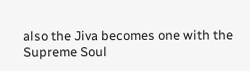also the Jiva becomes one with the Supreme Soul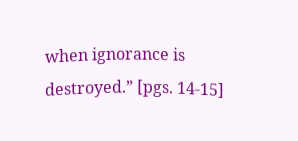when ignorance is destroyed.” [pgs. 14-15]